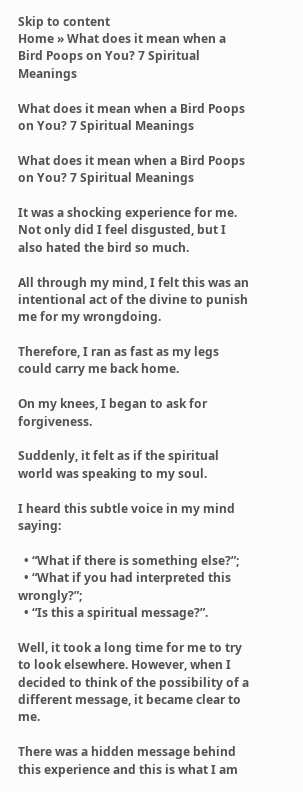Skip to content
Home » What does it mean when a Bird Poops on You? 7 Spiritual Meanings

What does it mean when a Bird Poops on You? 7 Spiritual Meanings

What does it mean when a Bird Poops on You? 7 Spiritual Meanings

It was a shocking experience for me. Not only did I feel disgusted, but I also hated the bird so much.

All through my mind, I felt this was an intentional act of the divine to punish me for my wrongdoing.

Therefore, I ran as fast as my legs could carry me back home.

On my knees, I began to ask for forgiveness.

Suddenly, it felt as if the spiritual world was speaking to my soul.

I heard this subtle voice in my mind saying:

  • “What if there is something else?”;
  • “What if you had interpreted this wrongly?”;
  • “Is this a spiritual message?”.

Well, it took a long time for me to try to look elsewhere. However, when I decided to think of the possibility of a different message, it became clear to me.

There was a hidden message behind this experience and this is what I am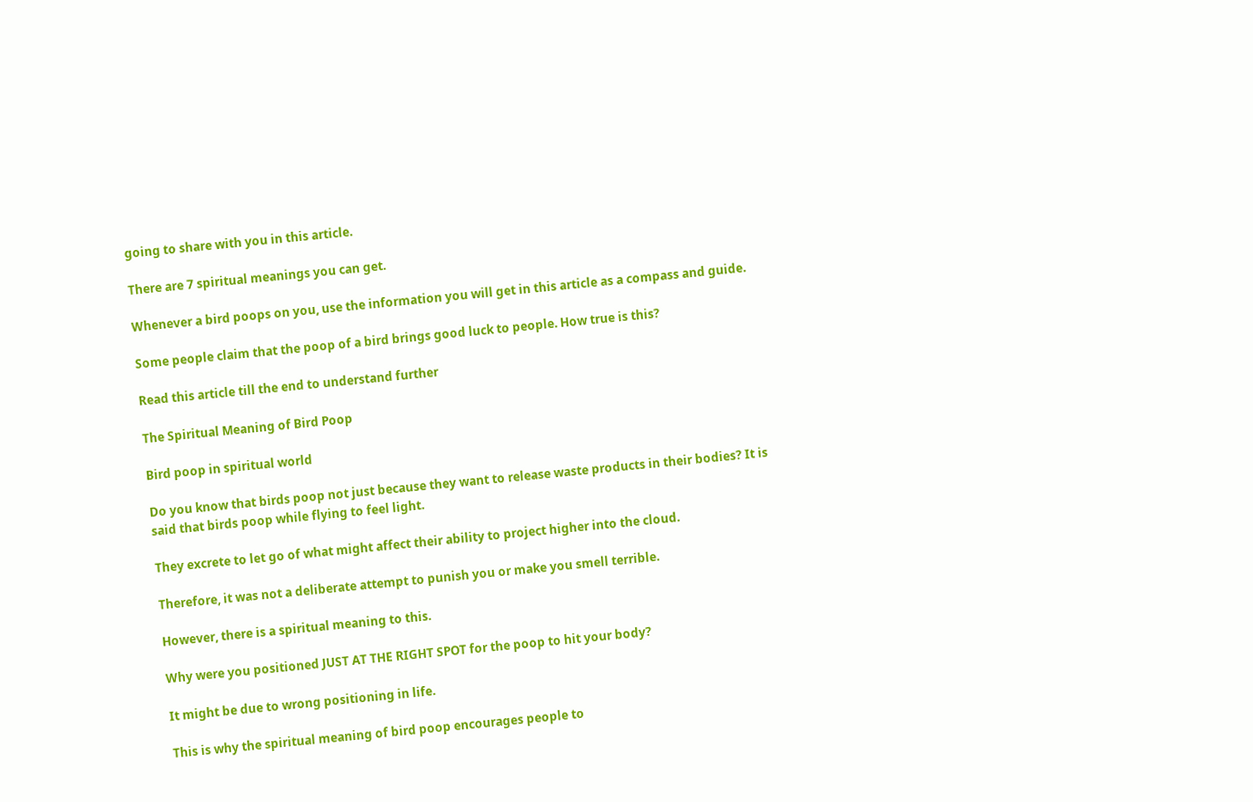going to share with you in this article.

There are 7 spiritual meanings you can get.

Whenever a bird poops on you, use the information you will get in this article as a compass and guide.

Some people claim that the poop of a bird brings good luck to people. How true is this?

Read this article till the end to understand further

The Spiritual Meaning of Bird Poop

Bird poop in spiritual world

Do you know that birds poop not just because they want to release waste products in their bodies? It is said that birds poop while flying to feel light.

They excrete to let go of what might affect their ability to project higher into the cloud.

Therefore, it was not a deliberate attempt to punish you or make you smell terrible.

However, there is a spiritual meaning to this.

Why were you positioned JUST AT THE RIGHT SPOT for the poop to hit your body?

It might be due to wrong positioning in life.

This is why the spiritual meaning of bird poop encourages people to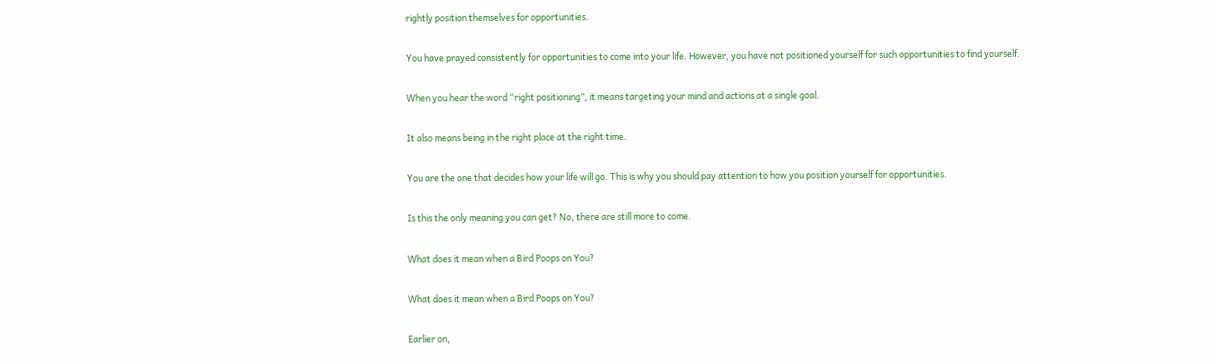rightly position themselves for opportunities.

You have prayed consistently for opportunities to come into your life. However, you have not positioned yourself for such opportunities to find yourself.

When you hear the word “right positioning”, it means targeting your mind and actions at a single goal.

It also means being in the right place at the right time.

You are the one that decides how your life will go. This is why you should pay attention to how you position yourself for opportunities.

Is this the only meaning you can get? No, there are still more to come.

What does it mean when a Bird Poops on You?

What does it mean when a Bird Poops on You?

Earlier on,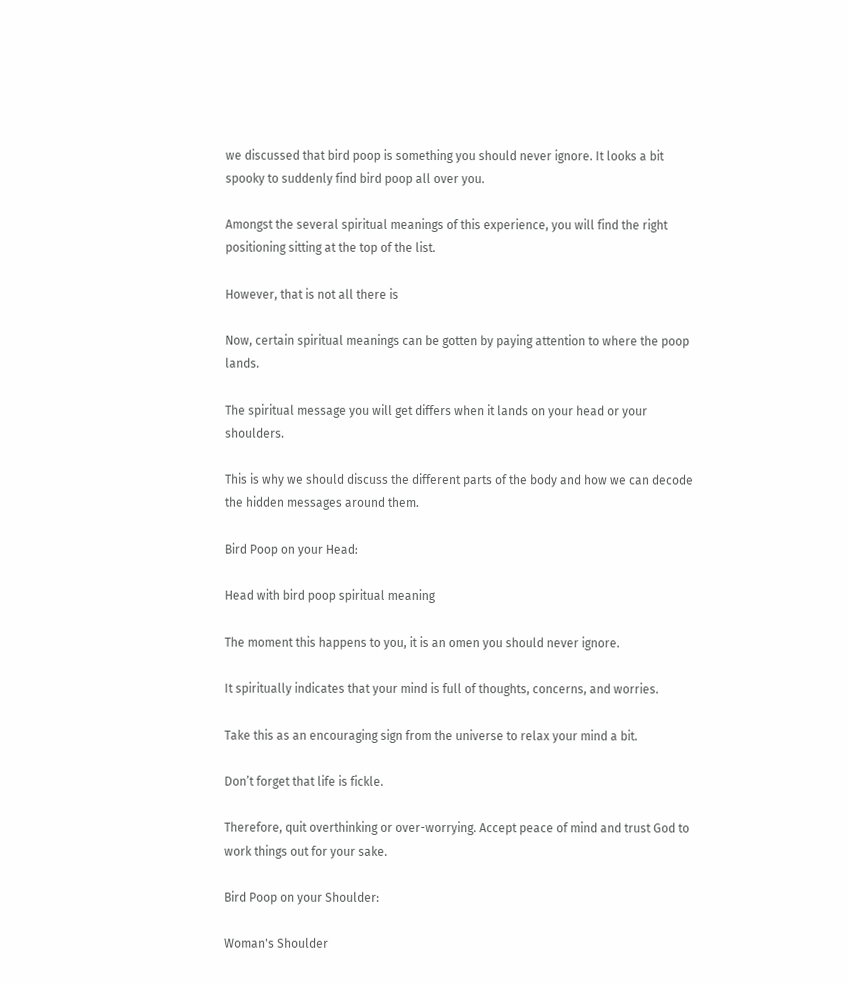we discussed that bird poop is something you should never ignore. It looks a bit spooky to suddenly find bird poop all over you.

Amongst the several spiritual meanings of this experience, you will find the right positioning sitting at the top of the list.

However, that is not all there is

Now, certain spiritual meanings can be gotten by paying attention to where the poop lands.

The spiritual message you will get differs when it lands on your head or your shoulders.

This is why we should discuss the different parts of the body and how we can decode the hidden messages around them.

Bird Poop on your Head:

Head with bird poop spiritual meaning

The moment this happens to you, it is an omen you should never ignore.

It spiritually indicates that your mind is full of thoughts, concerns, and worries.

Take this as an encouraging sign from the universe to relax your mind a bit.

Don’t forget that life is fickle.

Therefore, quit overthinking or over-worrying. Accept peace of mind and trust God to work things out for your sake.

Bird Poop on your Shoulder:

Woman's Shoulder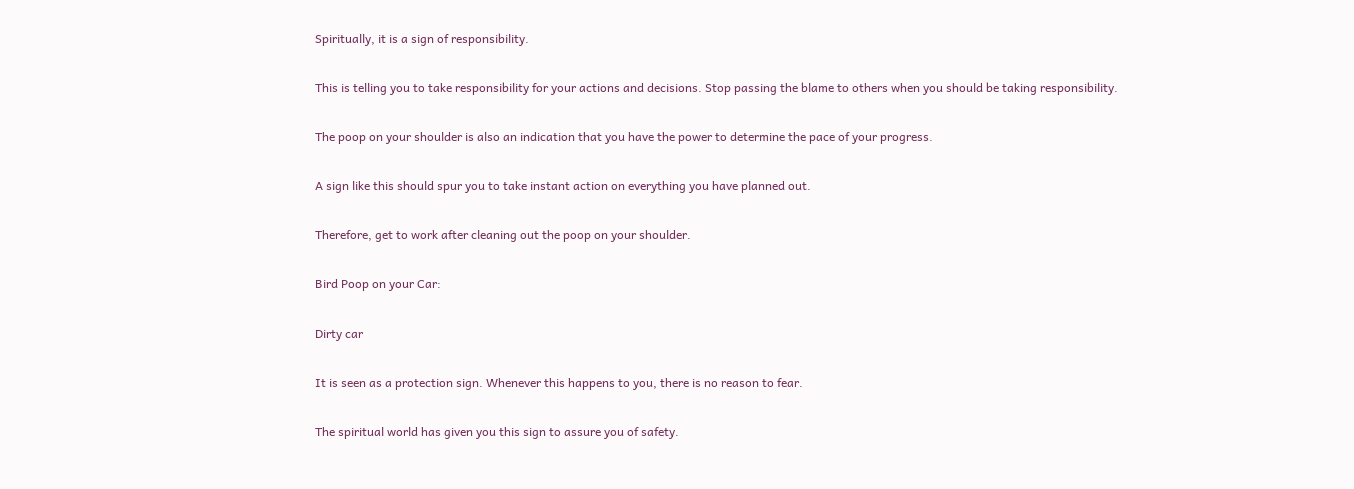Spiritually, it is a sign of responsibility.

This is telling you to take responsibility for your actions and decisions. Stop passing the blame to others when you should be taking responsibility.

The poop on your shoulder is also an indication that you have the power to determine the pace of your progress.

A sign like this should spur you to take instant action on everything you have planned out.

Therefore, get to work after cleaning out the poop on your shoulder.

Bird Poop on your Car:

Dirty car

It is seen as a protection sign. Whenever this happens to you, there is no reason to fear.

The spiritual world has given you this sign to assure you of safety.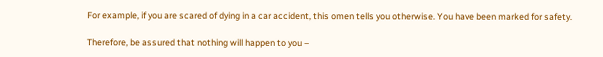For example, if you are scared of dying in a car accident, this omen tells you otherwise. You have been marked for safety.

Therefore, be assured that nothing will happen to you –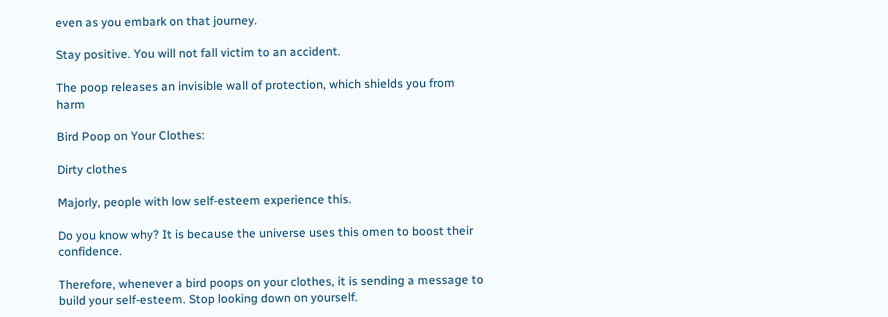even as you embark on that journey.

Stay positive. You will not fall victim to an accident.

The poop releases an invisible wall of protection, which shields you from harm

Bird Poop on Your Clothes:

Dirty clothes

Majorly, people with low self-esteem experience this.

Do you know why? It is because the universe uses this omen to boost their confidence.

Therefore, whenever a bird poops on your clothes, it is sending a message to build your self-esteem. Stop looking down on yourself.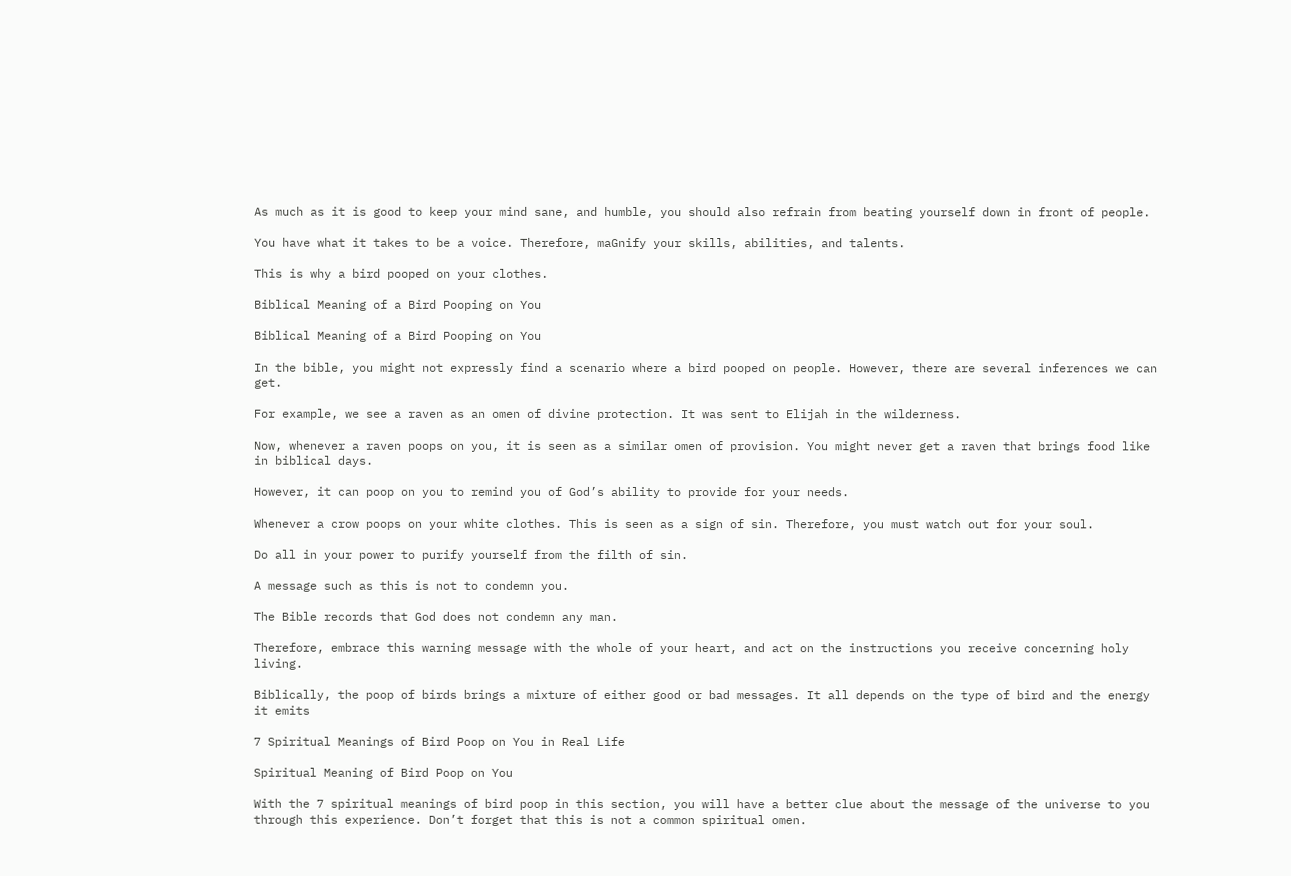As much as it is good to keep your mind sane, and humble, you should also refrain from beating yourself down in front of people.

You have what it takes to be a voice. Therefore, maGnify your skills, abilities, and talents.

This is why a bird pooped on your clothes.

Biblical Meaning of a Bird Pooping on You

Biblical Meaning of a Bird Pooping on You

In the bible, you might not expressly find a scenario where a bird pooped on people. However, there are several inferences we can get.

For example, we see a raven as an omen of divine protection. It was sent to Elijah in the wilderness.

Now, whenever a raven poops on you, it is seen as a similar omen of provision. You might never get a raven that brings food like in biblical days.

However, it can poop on you to remind you of God’s ability to provide for your needs.

Whenever a crow poops on your white clothes. This is seen as a sign of sin. Therefore, you must watch out for your soul.

Do all in your power to purify yourself from the filth of sin.

A message such as this is not to condemn you.

The Bible records that God does not condemn any man.

Therefore, embrace this warning message with the whole of your heart, and act on the instructions you receive concerning holy living.

Biblically, the poop of birds brings a mixture of either good or bad messages. It all depends on the type of bird and the energy it emits

7 Spiritual Meanings of Bird Poop on You in Real Life

Spiritual Meaning of Bird Poop on You

With the 7 spiritual meanings of bird poop in this section, you will have a better clue about the message of the universe to you through this experience. Don’t forget that this is not a common spiritual omen.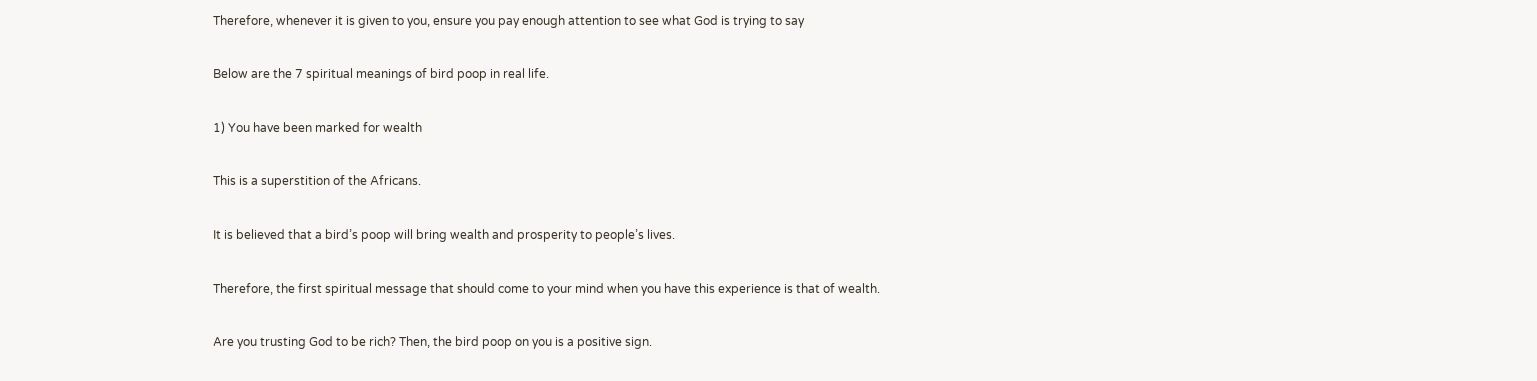Therefore, whenever it is given to you, ensure you pay enough attention to see what God is trying to say

Below are the 7 spiritual meanings of bird poop in real life.

1) You have been marked for wealth

This is a superstition of the Africans.

It is believed that a bird’s poop will bring wealth and prosperity to people’s lives.

Therefore, the first spiritual message that should come to your mind when you have this experience is that of wealth.

Are you trusting God to be rich? Then, the bird poop on you is a positive sign.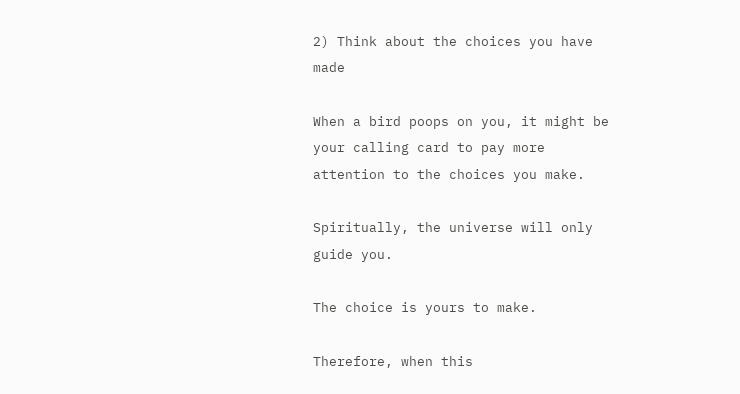2) Think about the choices you have made

When a bird poops on you, it might be your calling card to pay more attention to the choices you make.

Spiritually, the universe will only guide you.

The choice is yours to make.

Therefore, when this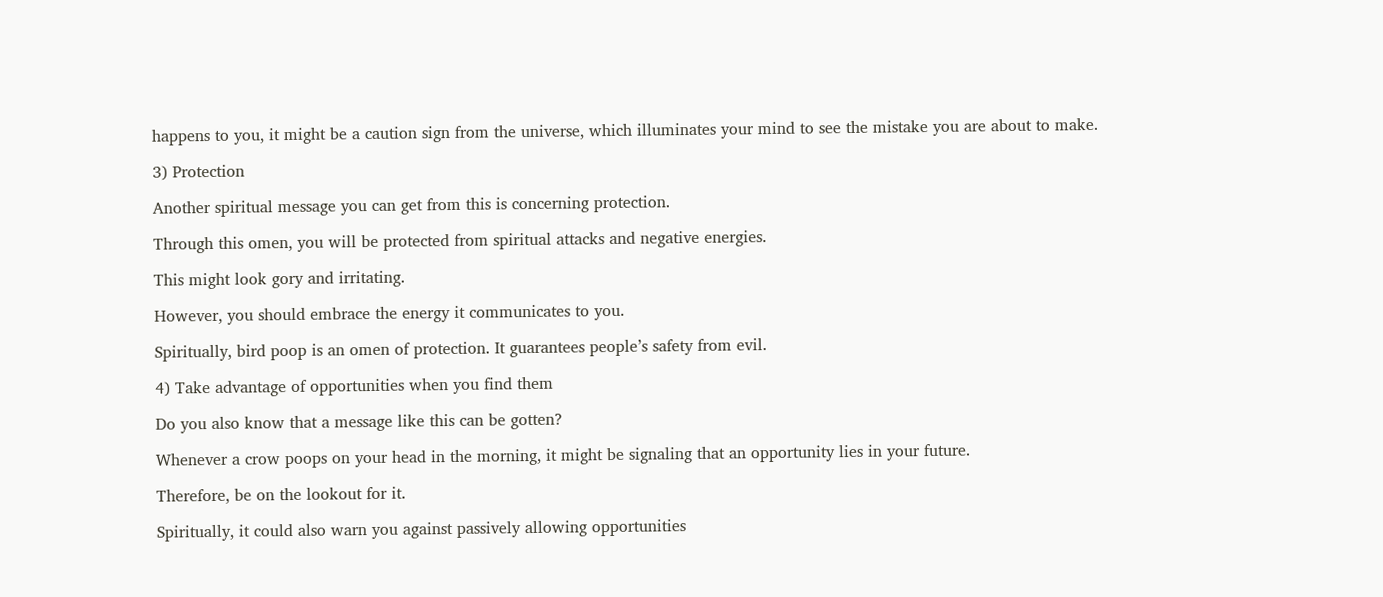happens to you, it might be a caution sign from the universe, which illuminates your mind to see the mistake you are about to make.

3) Protection

Another spiritual message you can get from this is concerning protection.

Through this omen, you will be protected from spiritual attacks and negative energies.

This might look gory and irritating.

However, you should embrace the energy it communicates to you.

Spiritually, bird poop is an omen of protection. It guarantees people’s safety from evil.

4) Take advantage of opportunities when you find them

Do you also know that a message like this can be gotten?

Whenever a crow poops on your head in the morning, it might be signaling that an opportunity lies in your future.

Therefore, be on the lookout for it.

Spiritually, it could also warn you against passively allowing opportunities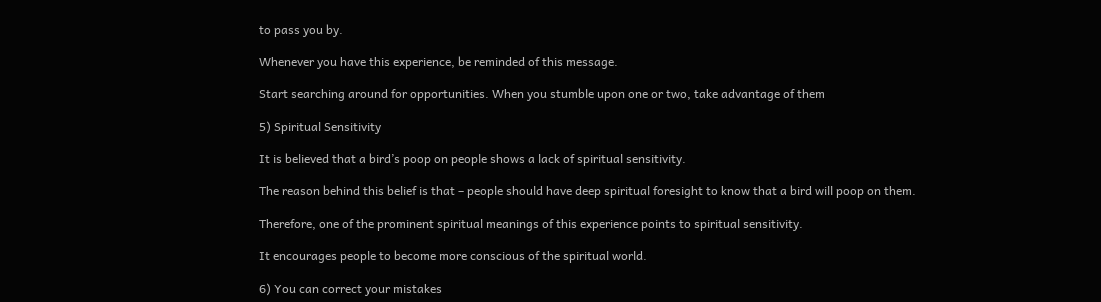to pass you by.

Whenever you have this experience, be reminded of this message.

Start searching around for opportunities. When you stumble upon one or two, take advantage of them

5) Spiritual Sensitivity

It is believed that a bird’s poop on people shows a lack of spiritual sensitivity.

The reason behind this belief is that – people should have deep spiritual foresight to know that a bird will poop on them.

Therefore, one of the prominent spiritual meanings of this experience points to spiritual sensitivity.

It encourages people to become more conscious of the spiritual world.

6) You can correct your mistakes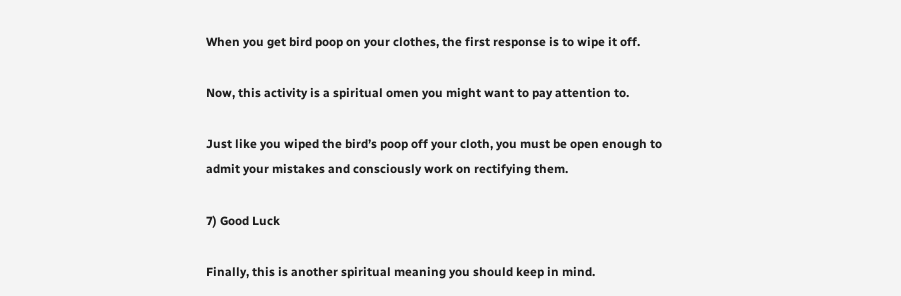When you get bird poop on your clothes, the first response is to wipe it off.

Now, this activity is a spiritual omen you might want to pay attention to.

Just like you wiped the bird’s poop off your cloth, you must be open enough to admit your mistakes and consciously work on rectifying them.

7) Good Luck

Finally, this is another spiritual meaning you should keep in mind.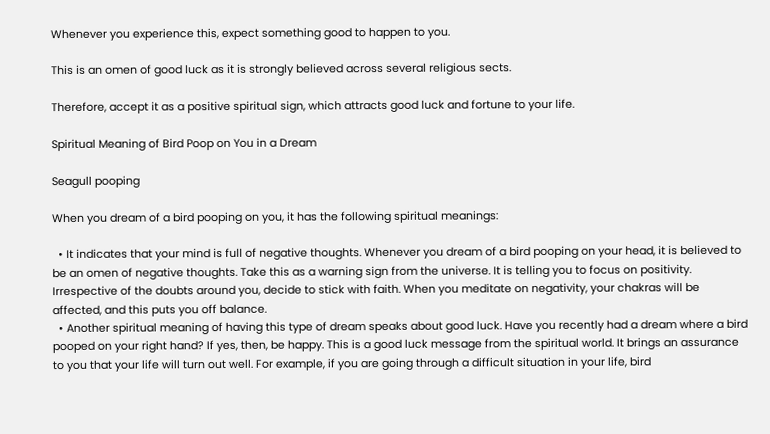Whenever you experience this, expect something good to happen to you.

This is an omen of good luck as it is strongly believed across several religious sects.

Therefore, accept it as a positive spiritual sign, which attracts good luck and fortune to your life.

Spiritual Meaning of Bird Poop on You in a Dream

Seagull pooping

When you dream of a bird pooping on you, it has the following spiritual meanings:

  • It indicates that your mind is full of negative thoughts. Whenever you dream of a bird pooping on your head, it is believed to be an omen of negative thoughts. Take this as a warning sign from the universe. It is telling you to focus on positivity. Irrespective of the doubts around you, decide to stick with faith. When you meditate on negativity, your chakras will be affected, and this puts you off balance.
  • Another spiritual meaning of having this type of dream speaks about good luck. Have you recently had a dream where a bird pooped on your right hand? If yes, then, be happy. This is a good luck message from the spiritual world. It brings an assurance to you that your life will turn out well. For example, if you are going through a difficult situation in your life, bird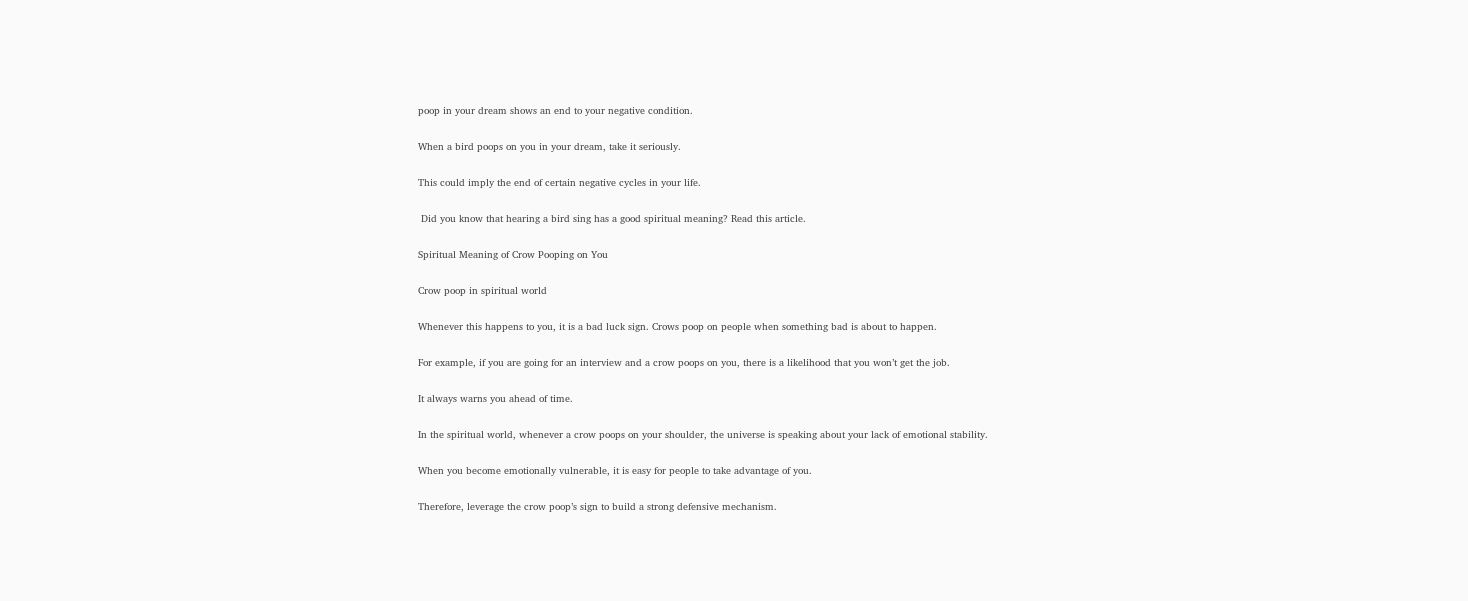poop in your dream shows an end to your negative condition.

When a bird poops on you in your dream, take it seriously.

This could imply the end of certain negative cycles in your life.

 Did you know that hearing a bird sing has a good spiritual meaning? Read this article.

Spiritual Meaning of Crow Pooping on You

Crow poop in spiritual world

Whenever this happens to you, it is a bad luck sign. Crows poop on people when something bad is about to happen.

For example, if you are going for an interview and a crow poops on you, there is a likelihood that you won’t get the job.

It always warns you ahead of time.

In the spiritual world, whenever a crow poops on your shoulder, the universe is speaking about your lack of emotional stability.

When you become emotionally vulnerable, it is easy for people to take advantage of you.

Therefore, leverage the crow poop’s sign to build a strong defensive mechanism.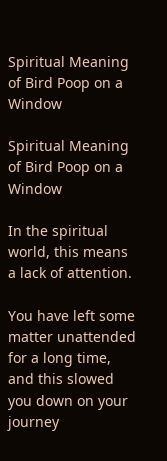Spiritual Meaning of Bird Poop on a Window

Spiritual Meaning of Bird Poop on a Window

In the spiritual world, this means a lack of attention.

You have left some matter unattended for a long time, and this slowed you down on your journey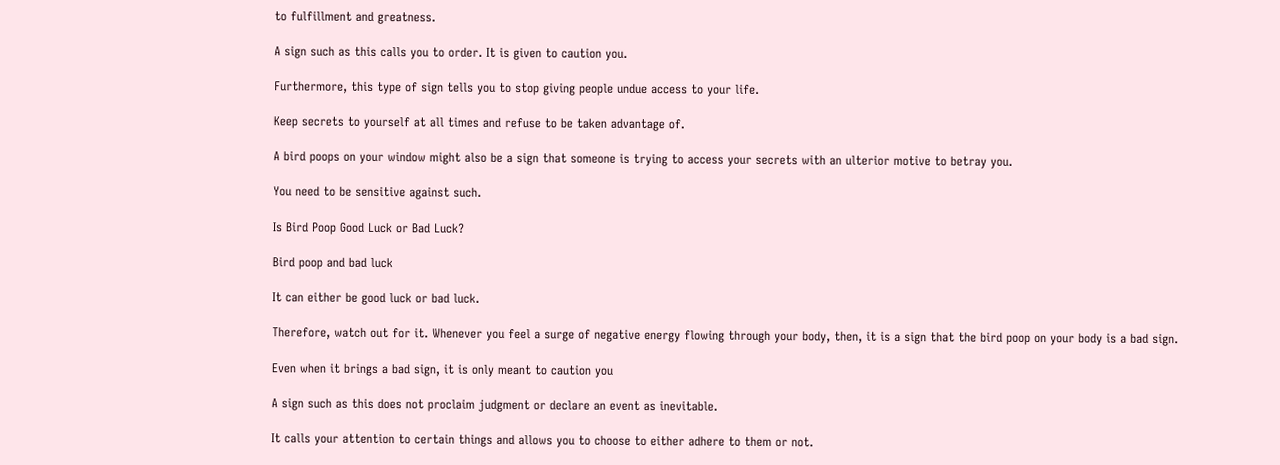to fulfillment and greatness.

A sign such as this calls you to order. It is given to caution you.

Furthermore, this type of sign tells you to stop giving people undue access to your life.

Keep secrets to yourself at all times and refuse to be taken advantage of.

A bird poops on your window might also be a sign that someone is trying to access your secrets with an ulterior motive to betray you.

You need to be sensitive against such.

Is Bird Poop Good Luck or Bad Luck?

Bird poop and bad luck

It can either be good luck or bad luck.

Therefore, watch out for it. Whenever you feel a surge of negative energy flowing through your body, then, it is a sign that the bird poop on your body is a bad sign.

Even when it brings a bad sign, it is only meant to caution you

A sign such as this does not proclaim judgment or declare an event as inevitable.

It calls your attention to certain things and allows you to choose to either adhere to them or not.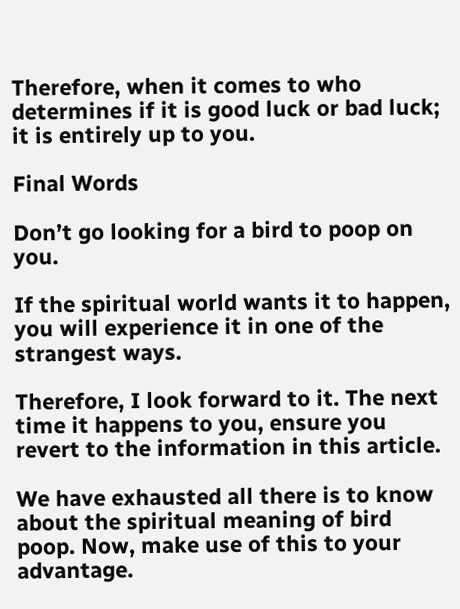Therefore, when it comes to who determines if it is good luck or bad luck; it is entirely up to you.

Final Words

Don’t go looking for a bird to poop on you.

If the spiritual world wants it to happen, you will experience it in one of the strangest ways.

Therefore, I look forward to it. The next time it happens to you, ensure you revert to the information in this article.

We have exhausted all there is to know about the spiritual meaning of bird poop. Now, make use of this to your advantage.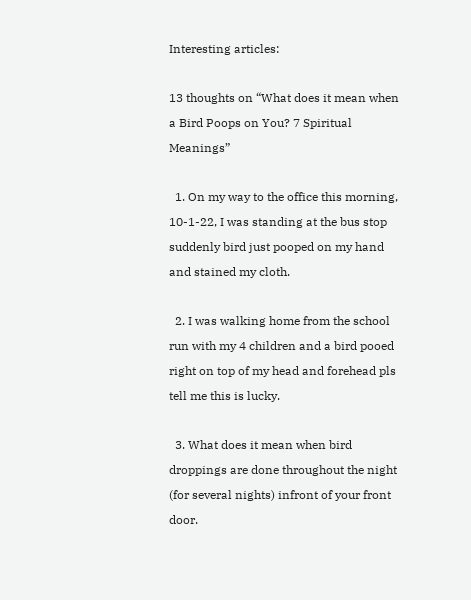Interesting articles:

13 thoughts on “What does it mean when a Bird Poops on You? 7 Spiritual Meanings”

  1. On my way to the office this morning, 10-1-22, I was standing at the bus stop suddenly bird just pooped on my hand and stained my cloth.

  2. I was walking home from the school run with my 4 children and a bird pooed right on top of my head and forehead pls tell me this is lucky.

  3. What does it mean when bird droppings are done throughout the night (for several nights) infront of your front door.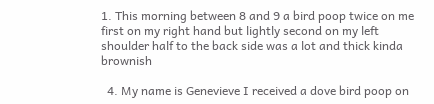1. This morning between 8 and 9 a bird poop twice on me first on my right hand but lightly second on my left shoulder half to the back side was a lot and thick kinda brownish

  4. My name is Genevieve I received a dove bird poop on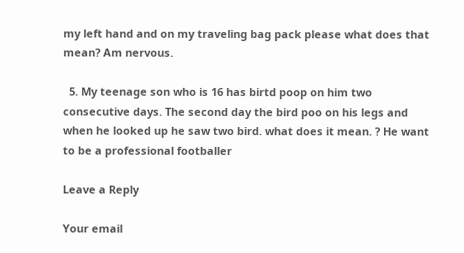my left hand and on my traveling bag pack please what does that mean? Am nervous.

  5. My teenage son who is 16 has birtd poop on him two consecutive days. The second day the bird poo on his legs and when he looked up he saw two bird. what does it mean. ? He want to be a professional footballer

Leave a Reply

Your email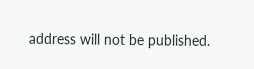address will not be published.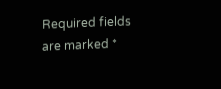Required fields are marked *